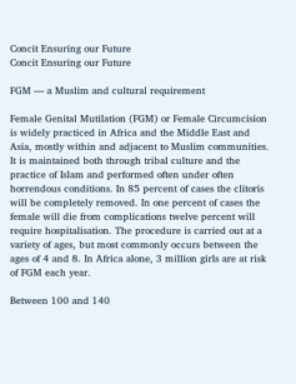Concit Ensuring our Future
Concit Ensuring our Future

FGM — a Muslim and cultural requirement

Female Genital Mutilation (FGM) or Female Circumcision is widely practiced in Africa and the Middle East and Asia, mostly within and adjacent to Muslim communities. It is maintained both through tribal culture and the practice of Islam and performed often under often horrendous conditions. In 85 percent of cases the clitoris will be completely removed. In one percent of cases the female will die from complications twelve percent will require hospitalisation. The procedure is carried out at a variety of ages, but most commonly occurs between the ages of 4 and 8. In Africa alone, 3 million girls are at risk of FGM each year.

Between 100 and 140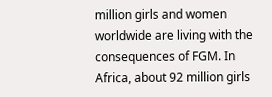million girls and women worldwide are living with the consequences of FGM. In Africa, about 92 million girls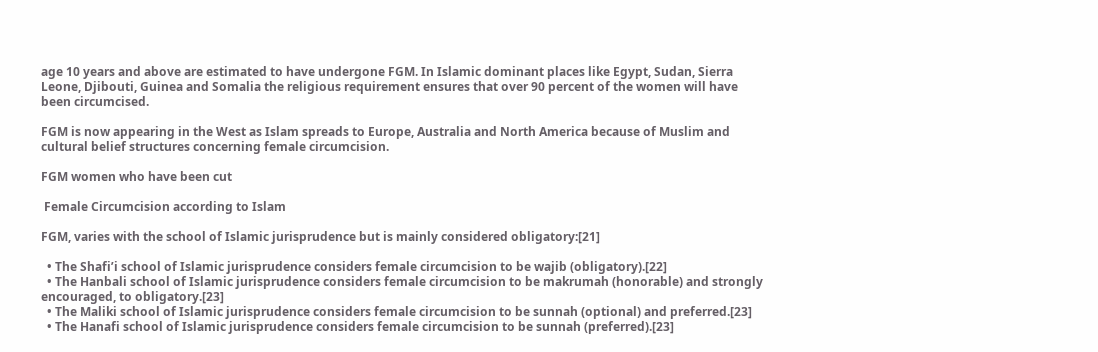age 10 years and above are estimated to have undergone FGM. In Islamic dominant places like Egypt, Sudan, Sierra Leone, Djibouti, Guinea and Somalia the religious requirement ensures that over 90 percent of the women will have been circumcised.

FGM is now appearing in the West as Islam spreads to Europe, Australia and North America because of Muslim and cultural belief structures concerning female circumcision.

FGM women who have been cut

 Female Circumcision according to Islam

FGM, varies with the school of Islamic jurisprudence but is mainly considered obligatory:[21]

  • The Shafi’i school of Islamic jurisprudence considers female circumcision to be wajib (obligatory).[22]
  • The Hanbali school of Islamic jurisprudence considers female circumcision to be makrumah (honorable) and strongly encouraged, to obligatory.[23]
  • The Maliki school of Islamic jurisprudence considers female circumcision to be sunnah (optional) and preferred.[23]
  • The Hanafi school of Islamic jurisprudence considers female circumcision to be sunnah (preferred).[23]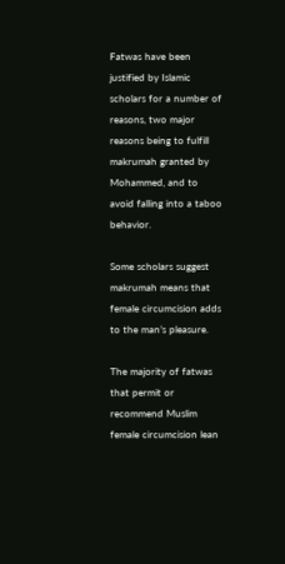Fatwas have been justified by Islamic scholars for a number of reasons, two major reasons being to fulfill makrumah granted by Mohammed, and to avoid falling into a taboo behavior.

Some scholars suggest makrumah means that female circumcision adds to the man’s pleasure.

The majority of fatwas that permit or recommend Muslim female circumcision lean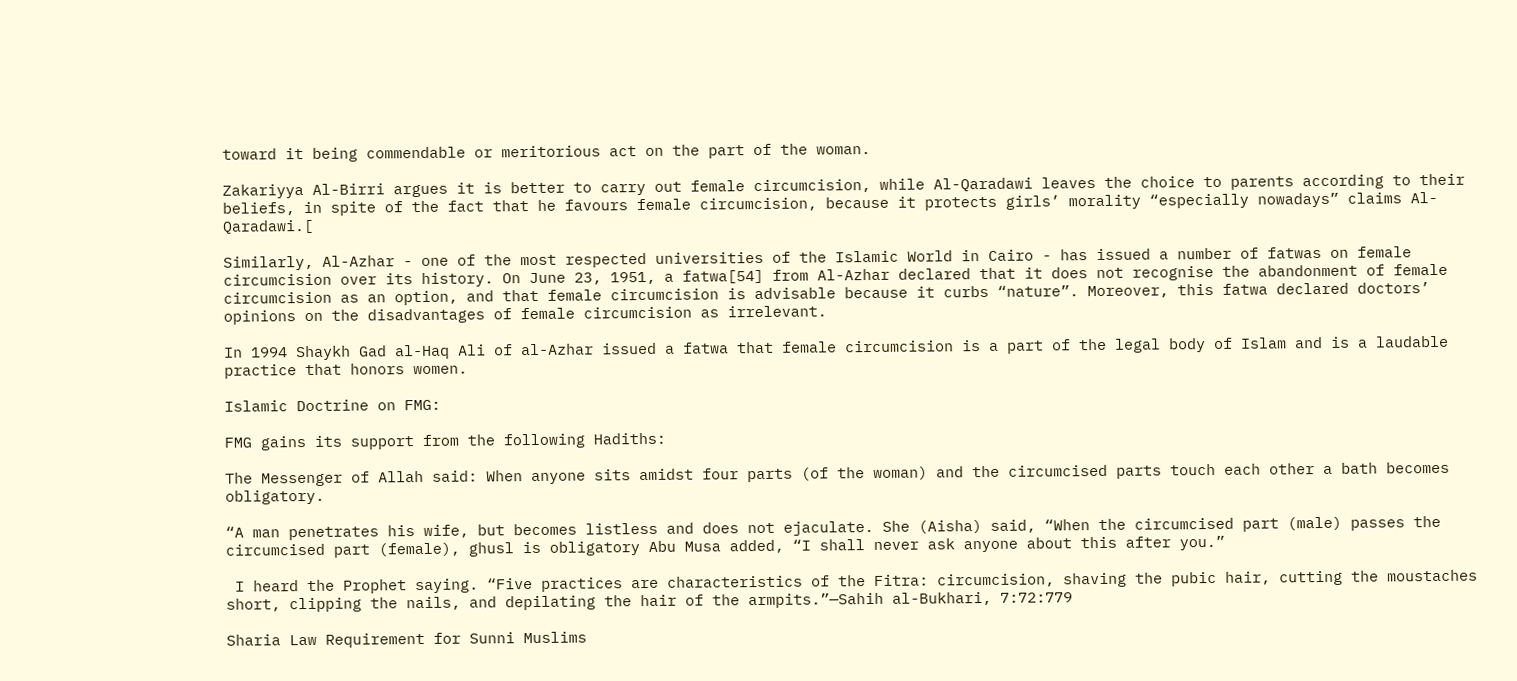toward it being commendable or meritorious act on the part of the woman.

Zakariyya Al-Birri argues it is better to carry out female circumcision, while Al-Qaradawi leaves the choice to parents according to their beliefs, in spite of the fact that he favours female circumcision, because it protects girls’ morality “especially nowadays” claims Al-Qaradawi.[

Similarly, Al-Azhar - one of the most respected universities of the Islamic World in Cairo - has issued a number of fatwas on female circumcision over its history. On June 23, 1951, a fatwa[54] from Al-Azhar declared that it does not recognise the abandonment of female circumcision as an option, and that female circumcision is advisable because it curbs “nature”. Moreover, this fatwa declared doctors’ opinions on the disadvantages of female circumcision as irrelevant.

In 1994 Shaykh Gad al-Haq Ali of al-Azhar issued a fatwa that female circumcision is a part of the legal body of Islam and is a laudable practice that honors women.

Islamic Doctrine on FMG:

FMG gains its support from the following Hadiths:

The Messenger of Allah said: When anyone sits amidst four parts (of the woman) and the circumcised parts touch each other a bath becomes obligatory.

“A man penetrates his wife, but becomes listless and does not ejaculate. She (Aisha) said, “When the circumcised part (male) passes the circumcised part (female), ghusl is obligatory Abu Musa added, “I shall never ask anyone about this after you.”

 I heard the Prophet saying. “Five practices are characteristics of the Fitra: circumcision, shaving the pubic hair, cutting the moustaches short, clipping the nails, and depilating the hair of the armpits.”—Sahih al-Bukhari, 7:72:779

Sharia Law Requirement for Sunni Muslims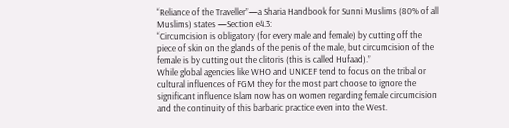“Reliance of the Traveller”—a Sharia Handbook for Sunni Muslims (80% of all Muslims) states —Section e4.3:
“Circumcision is obligatory (for every male and female) by cutting off the piece of skin on the glands of the penis of the male, but circumcision of the female is by cutting out the clitoris (this is called Hufaad).”
While global agencies like WHO and UNICEF tend to focus on the tribal or cultural influences of FGM they for the most part choose to ignore the significant influence Islam now has on women regarding female circumcision and the continuity of this barbaric practice even into the West.